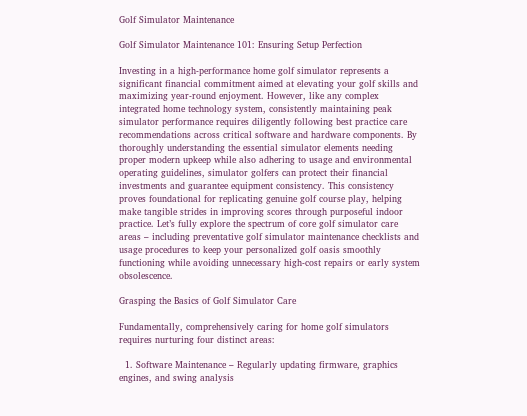Golf Simulator Maintenance

Golf Simulator Maintenance 101: Ensuring Setup Perfection

Investing in a high-performance home golf simulator represents a significant financial commitment aimed at elevating your golf skills and maximizing year-round enjoyment. However, like any complex integrated home technology system, consistently maintaining peak simulator performance requires diligently following best practice care recommendations across critical software and hardware components. By thoroughly understanding the essential simulator elements needing proper modern upkeep while also adhering to usage and environmental operating guidelines, simulator golfers can protect their financial investments and guarantee equipment consistency. This consistency proves foundational for replicating genuine golf course play, helping make tangible strides in improving scores through purposeful indoor practice. Let’s fully explore the spectrum of core golf simulator care areas – including preventative golf simulator maintenance checklists and usage procedures to keep your personalized golf oasis smoothly functioning while avoiding unnecessary high-cost repairs or early system obsolescence.

Grasping the Basics of Golf Simulator Care

Fundamentally, comprehensively caring for home golf simulators requires nurturing four distinct areas:

  1. Software Maintenance – Regularly updating firmware, graphics engines, and swing analysis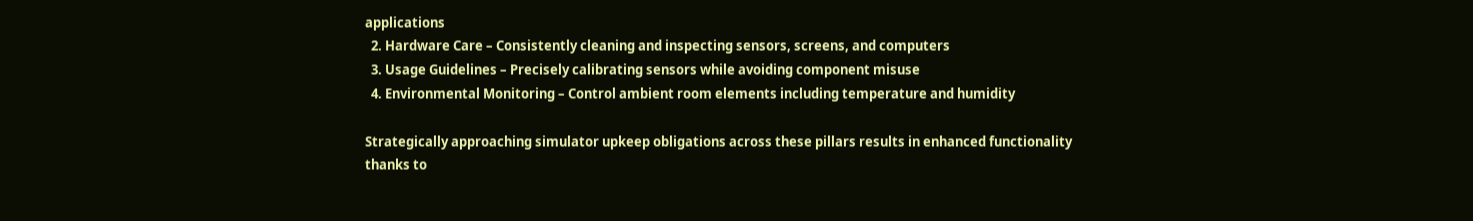applications
  2. Hardware Care – Consistently cleaning and inspecting sensors, screens, and computers
  3. Usage Guidelines – Precisely calibrating sensors while avoiding component misuse
  4. Environmental Monitoring – Control ambient room elements including temperature and humidity

Strategically approaching simulator upkeep obligations across these pillars results in enhanced functionality thanks to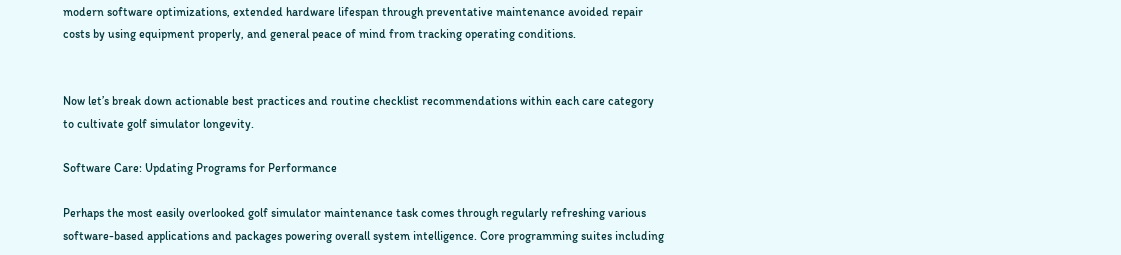modern software optimizations, extended hardware lifespan through preventative maintenance avoided repair costs by using equipment properly, and general peace of mind from tracking operating conditions.


Now let’s break down actionable best practices and routine checklist recommendations within each care category to cultivate golf simulator longevity.

Software Care: Updating Programs for Performance

Perhaps the most easily overlooked golf simulator maintenance task comes through regularly refreshing various software-based applications and packages powering overall system intelligence. Core programming suites including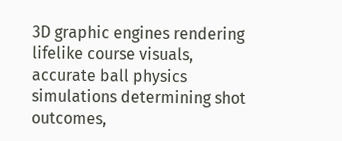3D graphic engines rendering lifelike course visuals, accurate ball physics simulations determining shot outcomes,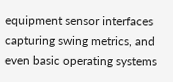equipment sensor interfaces capturing swing metrics, and even basic operating systems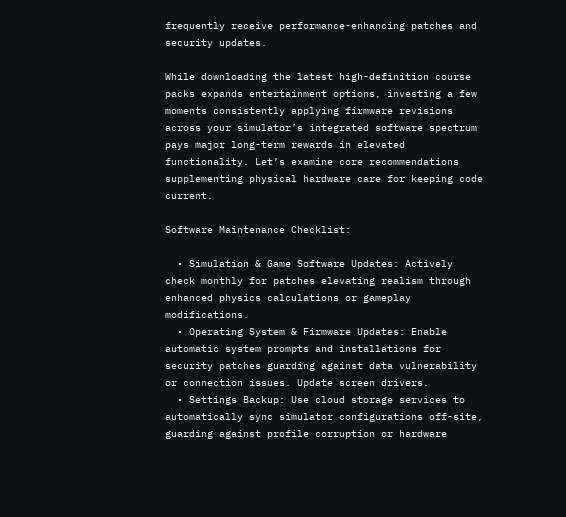frequently receive performance-enhancing patches and security updates.

While downloading the latest high-definition course packs expands entertainment options, investing a few moments consistently applying firmware revisions across your simulator’s integrated software spectrum pays major long-term rewards in elevated functionality. Let’s examine core recommendations supplementing physical hardware care for keeping code current.

Software Maintenance Checklist:

  • Simulation & Game Software Updates: Actively check monthly for patches elevating realism through enhanced physics calculations or gameplay modifications.
  • Operating System & Firmware Updates: Enable automatic system prompts and installations for security patches guarding against data vulnerability or connection issues. Update screen drivers.
  • Settings Backup: Use cloud storage services to automatically sync simulator configurations off-site, guarding against profile corruption or hardware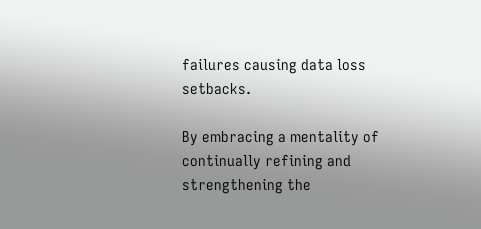failures causing data loss setbacks.

By embracing a mentality of continually refining and strengthening the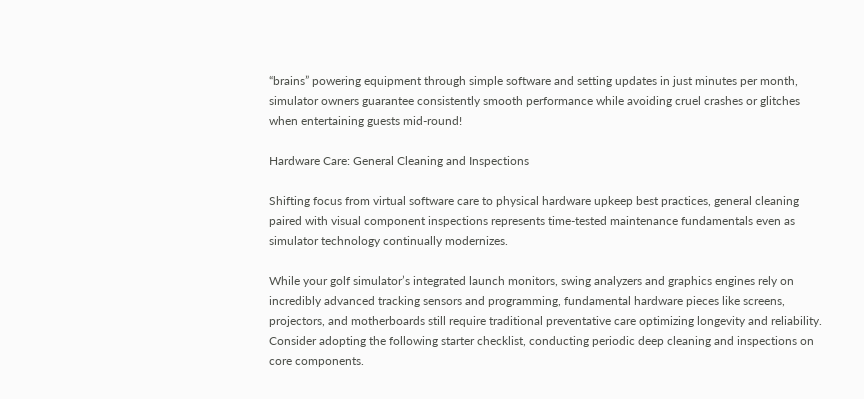“brains” powering equipment through simple software and setting updates in just minutes per month, simulator owners guarantee consistently smooth performance while avoiding cruel crashes or glitches when entertaining guests mid-round!

Hardware Care: General Cleaning and Inspections

Shifting focus from virtual software care to physical hardware upkeep best practices, general cleaning paired with visual component inspections represents time-tested maintenance fundamentals even as simulator technology continually modernizes.

While your golf simulator’s integrated launch monitors, swing analyzers and graphics engines rely on incredibly advanced tracking sensors and programming, fundamental hardware pieces like screens, projectors, and motherboards still require traditional preventative care optimizing longevity and reliability. Consider adopting the following starter checklist, conducting periodic deep cleaning and inspections on core components.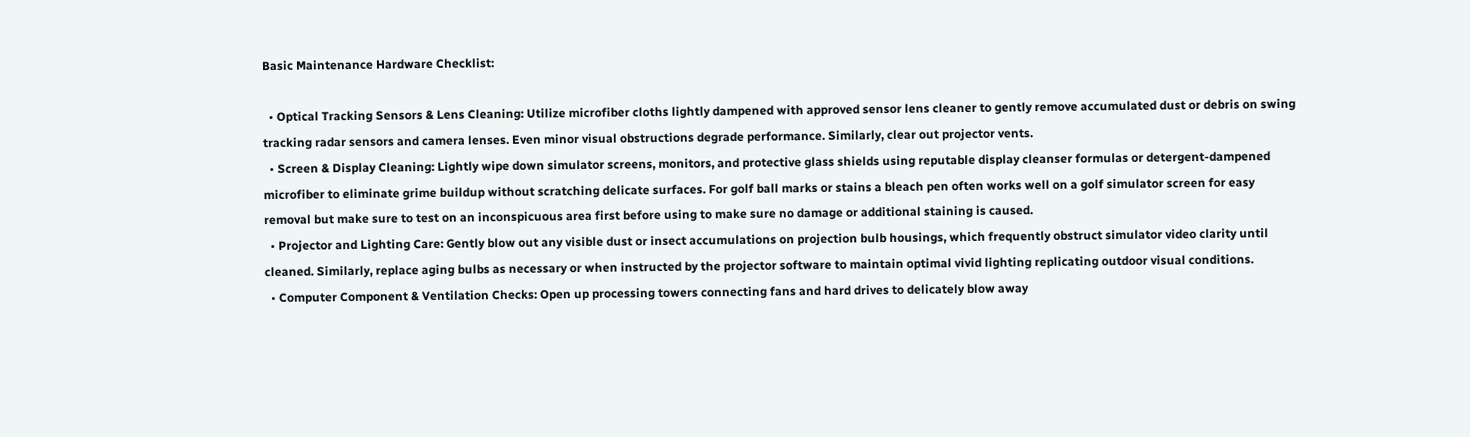Basic Maintenance Hardware Checklist:

  • Optical Tracking Sensors & Lens Cleaning: Utilize microfiber cloths lightly dampened with approved sensor lens cleaner to gently remove accumulated dust or debris on swing tracking radar sensors and camera lenses. Even minor visual obstructions degrade performance. Similarly, clear out projector vents.
  • Screen & Display Cleaning: Lightly wipe down simulator screens, monitors, and protective glass shields using reputable display cleanser formulas or detergent-dampened microfiber to eliminate grime buildup without scratching delicate surfaces. For golf ball marks or stains a bleach pen often works well on a golf simulator screen for easy removal but make sure to test on an inconspicuous area first before using to make sure no damage or additional staining is caused.
  • Projector and Lighting Care: Gently blow out any visible dust or insect accumulations on projection bulb housings, which frequently obstruct simulator video clarity until cleaned. Similarly, replace aging bulbs as necessary or when instructed by the projector software to maintain optimal vivid lighting replicating outdoor visual conditions.
  • Computer Component & Ventilation Checks: Open up processing towers connecting fans and hard drives to delicately blow away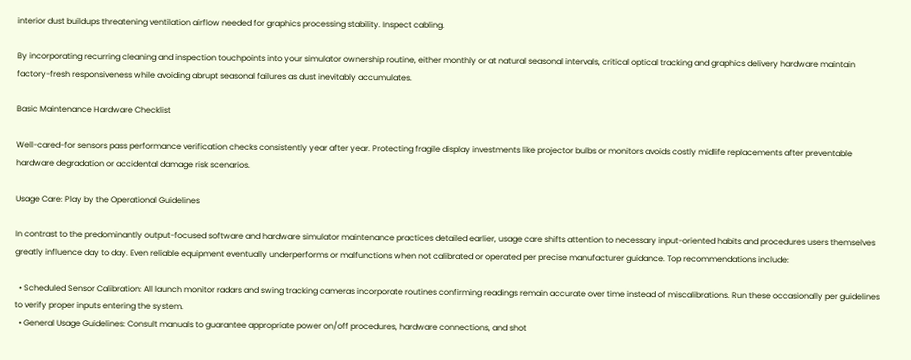interior dust buildups threatening ventilation airflow needed for graphics processing stability. Inspect cabling.

By incorporating recurring cleaning and inspection touchpoints into your simulator ownership routine, either monthly or at natural seasonal intervals, critical optical tracking and graphics delivery hardware maintain factory-fresh responsiveness while avoiding abrupt seasonal failures as dust inevitably accumulates.

Basic Maintenance Hardware Checklist

Well-cared-for sensors pass performance verification checks consistently year after year. Protecting fragile display investments like projector bulbs or monitors avoids costly midlife replacements after preventable hardware degradation or accidental damage risk scenarios.

Usage Care: Play by the Operational Guidelines

In contrast to the predominantly output-focused software and hardware simulator maintenance practices detailed earlier, usage care shifts attention to necessary input-oriented habits and procedures users themselves greatly influence day to day. Even reliable equipment eventually underperforms or malfunctions when not calibrated or operated per precise manufacturer guidance. Top recommendations include:

  • Scheduled Sensor Calibration: All launch monitor radars and swing tracking cameras incorporate routines confirming readings remain accurate over time instead of miscalibrations. Run these occasionally per guidelines to verify proper inputs entering the system.
  • General Usage Guidelines: Consult manuals to guarantee appropriate power on/off procedures, hardware connections, and shot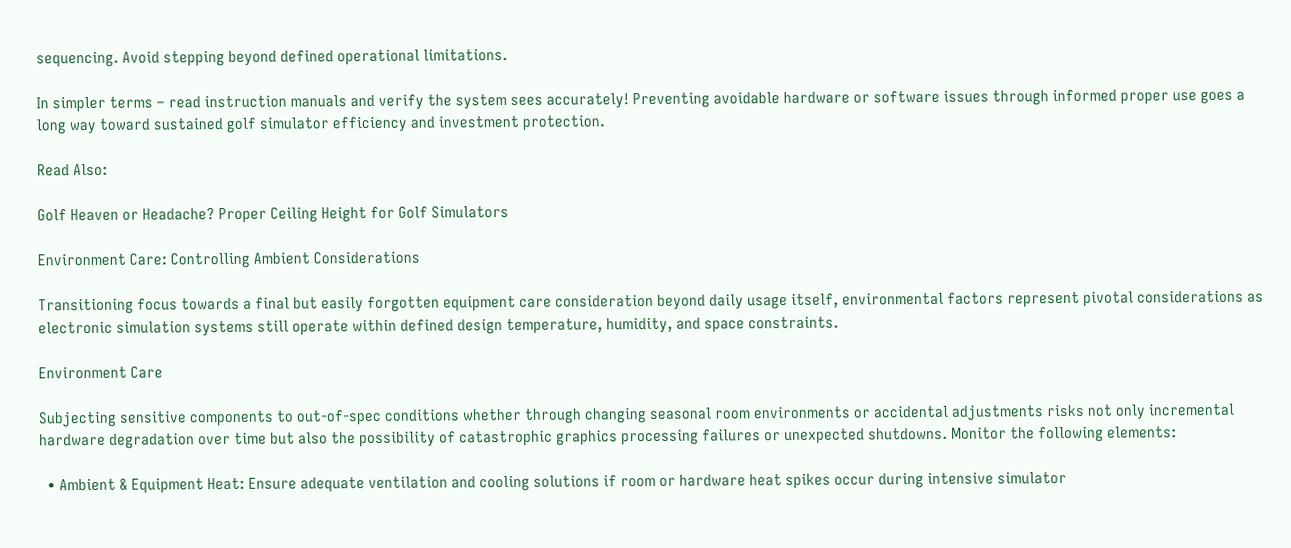sequencing. Avoid stepping beyond defined operational limitations.

In simpler terms – read instruction manuals and verify the system sees accurately! Preventing avoidable hardware or software issues through informed proper use goes a long way toward sustained golf simulator efficiency and investment protection.

Read Also:

Golf Heaven or Headache? Proper Ceiling Height for Golf Simulators

Environment Care: Controlling Ambient Considerations

Transitioning focus towards a final but easily forgotten equipment care consideration beyond daily usage itself, environmental factors represent pivotal considerations as electronic simulation systems still operate within defined design temperature, humidity, and space constraints.

Environment Care

Subjecting sensitive components to out-of-spec conditions whether through changing seasonal room environments or accidental adjustments risks not only incremental hardware degradation over time but also the possibility of catastrophic graphics processing failures or unexpected shutdowns. Monitor the following elements:

  • Ambient & Equipment Heat: Ensure adequate ventilation and cooling solutions if room or hardware heat spikes occur during intensive simulator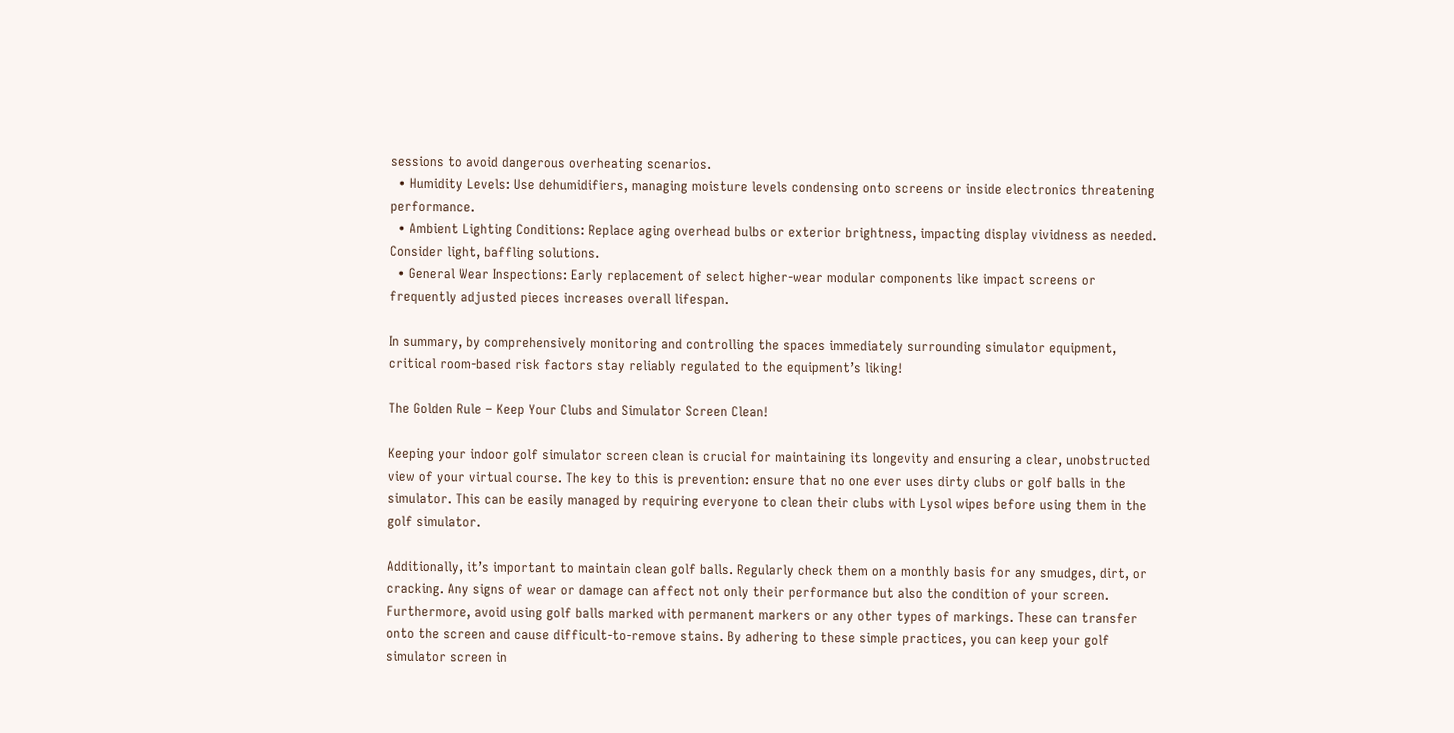sessions to avoid dangerous overheating scenarios.
  • Humidity Levels: Use dehumidifiers, managing moisture levels condensing onto screens or inside electronics threatening performance.
  • Ambient Lighting Conditions: Replace aging overhead bulbs or exterior brightness, impacting display vividness as needed. Consider light, baffling solutions.
  • General Wear Inspections: Early replacement of select higher-wear modular components like impact screens or frequently adjusted pieces increases overall lifespan.

In summary, by comprehensively monitoring and controlling the spaces immediately surrounding simulator equipment, critical room-based risk factors stay reliably regulated to the equipment’s liking!

The Golden Rule – Keep Your Clubs and Simulator Screen Clean!

Keeping your indoor golf simulator screen clean is crucial for maintaining its longevity and ensuring a clear, unobstructed view of your virtual course. The key to this is prevention: ensure that no one ever uses dirty clubs or golf balls in the simulator. This can be easily managed by requiring everyone to clean their clubs with Lysol wipes before using them in the golf simulator.

Additionally, it’s important to maintain clean golf balls. Regularly check them on a monthly basis for any smudges, dirt, or cracking. Any signs of wear or damage can affect not only their performance but also the condition of your screen. Furthermore, avoid using golf balls marked with permanent markers or any other types of markings. These can transfer onto the screen and cause difficult-to-remove stains. By adhering to these simple practices, you can keep your golf simulator screen in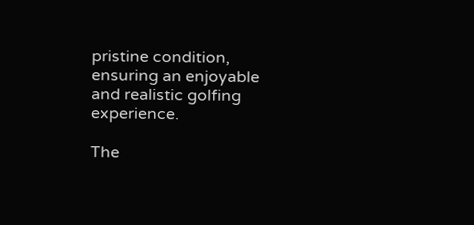pristine condition, ensuring an enjoyable and realistic golfing experience.

The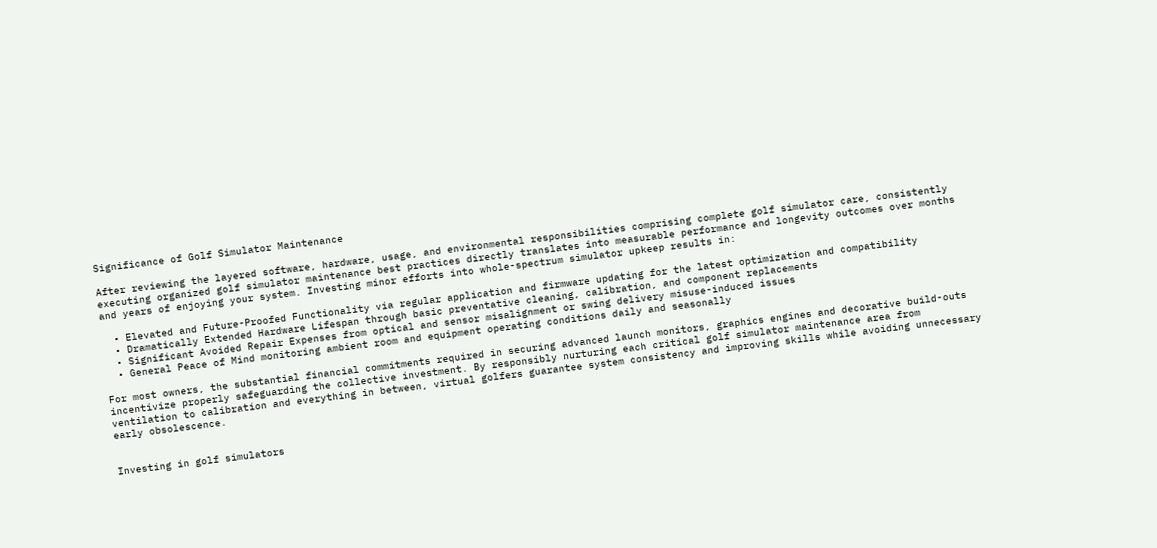Significance of Golf Simulator Maintenance

After reviewing the layered software, hardware, usage, and environmental responsibilities comprising complete golf simulator care, consistently executing organized golf simulator maintenance best practices directly translates into measurable performance and longevity outcomes over months and years of enjoying your system. Investing minor efforts into whole-spectrum simulator upkeep results in:

  • Elevated and Future-Proofed Functionality via regular application and firmware updating for the latest optimization and compatibility
  • Dramatically Extended Hardware Lifespan through basic preventative cleaning, calibration, and component replacements
  • Significant Avoided Repair Expenses from optical and sensor misalignment or swing delivery misuse-induced issues
  • General Peace of Mind monitoring ambient room and equipment operating conditions daily and seasonally

For most owners, the substantial financial commitments required in securing advanced launch monitors, graphics engines and decorative build-outs incentivize properly safeguarding the collective investment. By responsibly nurturing each critical golf simulator maintenance area from ventilation to calibration and everything in between, virtual golfers guarantee system consistency and improving skills while avoiding unnecessary early obsolescence.


Investing in golf simulators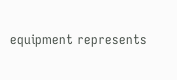equipment represents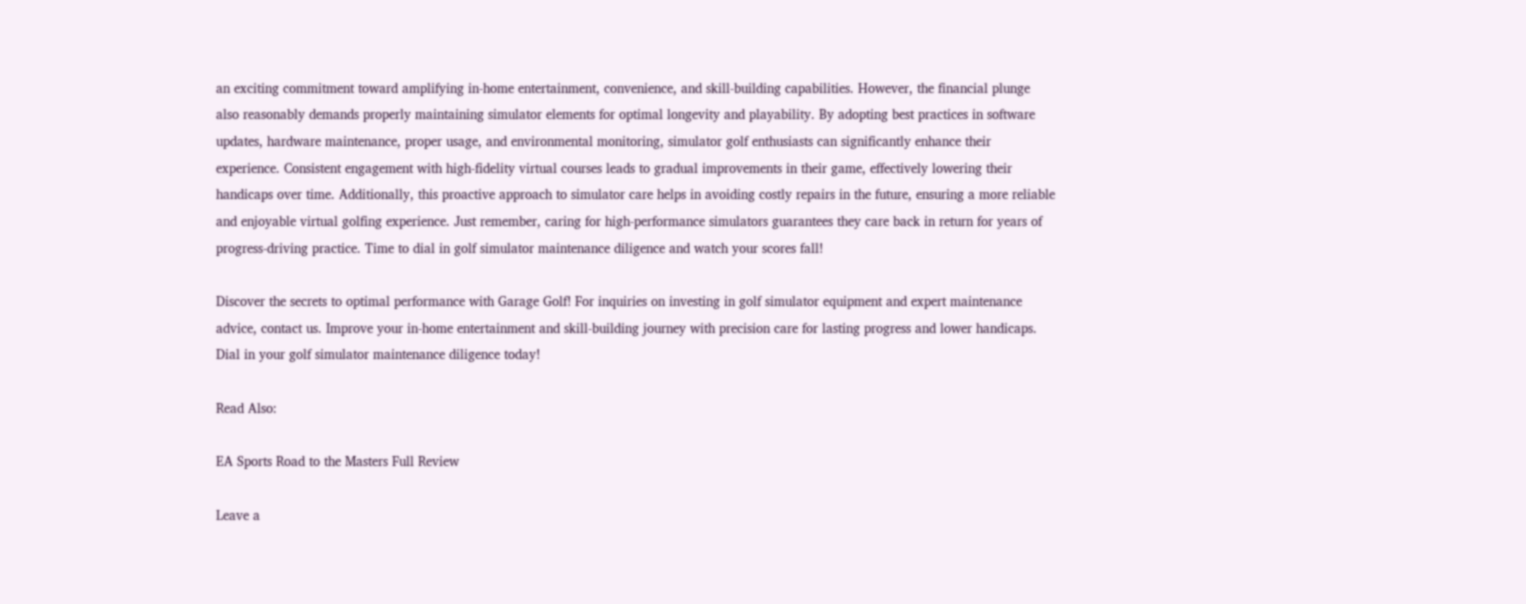an exciting commitment toward amplifying in-home entertainment, convenience, and skill-building capabilities. However, the financial plunge also reasonably demands properly maintaining simulator elements for optimal longevity and playability. By adopting best practices in software updates, hardware maintenance, proper usage, and environmental monitoring, simulator golf enthusiasts can significantly enhance their experience. Consistent engagement with high-fidelity virtual courses leads to gradual improvements in their game, effectively lowering their handicaps over time. Additionally, this proactive approach to simulator care helps in avoiding costly repairs in the future, ensuring a more reliable and enjoyable virtual golfing experience. Just remember, caring for high-performance simulators guarantees they care back in return for years of progress-driving practice. Time to dial in golf simulator maintenance diligence and watch your scores fall!

Discover the secrets to optimal performance with Garage Golf! For inquiries on investing in golf simulator equipment and expert maintenance advice, contact us. Improve your in-home entertainment and skill-building journey with precision care for lasting progress and lower handicaps. Dial in your golf simulator maintenance diligence today!

Read Also:

EA Sports Road to the Masters Full Review

Leave a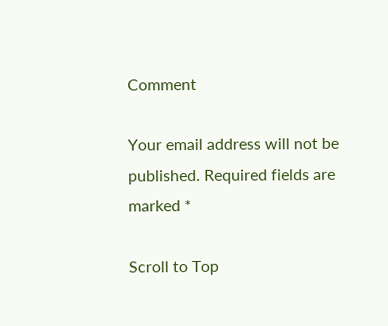Comment

Your email address will not be published. Required fields are marked *

Scroll to Top